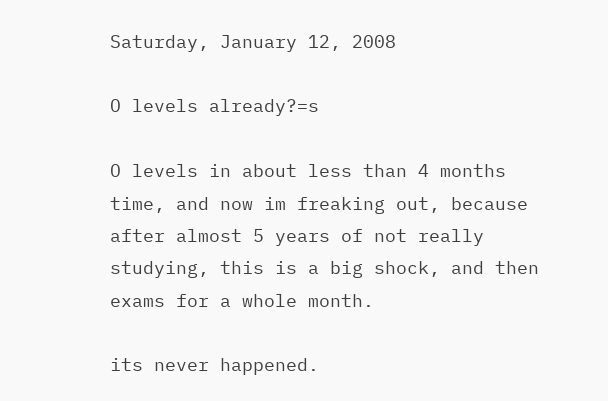Saturday, January 12, 2008

O levels already?=s

O levels in about less than 4 months time, and now im freaking out, because after almost 5 years of not really studying, this is a big shock, and then exams for a whole month.

its never happened.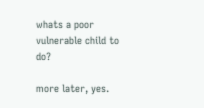whats a poor vulnerable child to do?

more later, yes.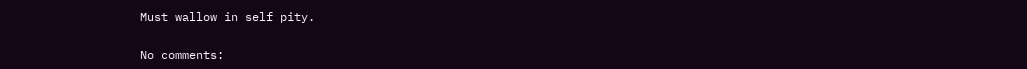Must wallow in self pity.

No comments: